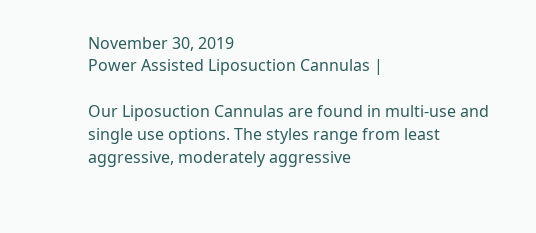November 30, 2019
Power Assisted Liposuction Cannulas |

Our Liposuction Cannulas are found in multi-use and single use options. The styles range from least aggressive, moderately aggressive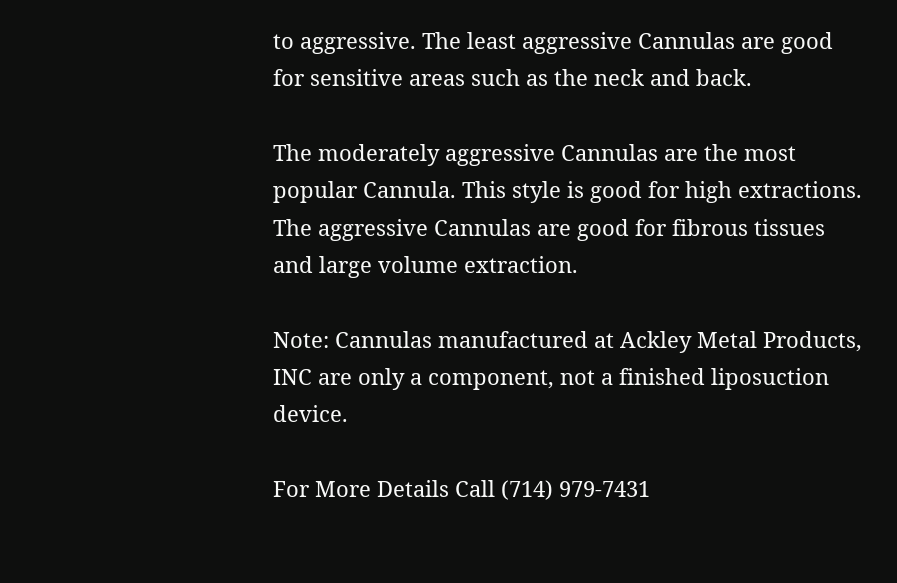to aggressive. The least aggressive Cannulas are good for sensitive areas such as the neck and back.

The moderately aggressive Cannulas are the most popular Cannula. This style is good for high extractions. The aggressive Cannulas are good for fibrous tissues and large volume extraction.

Note: Cannulas manufactured at Ackley Metal Products, INC are only a component, not a finished liposuction device.

For More Details Call (714) 979-7431